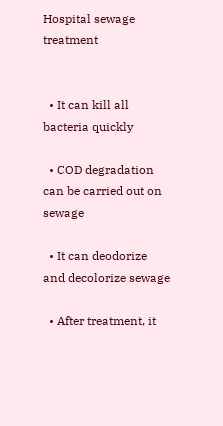Hospital sewage treatment


  • It can kill all bacteria quickly

  • COD degradation can be carried out on sewage

  • It can deodorize and decolorize sewage

  • After treatment, it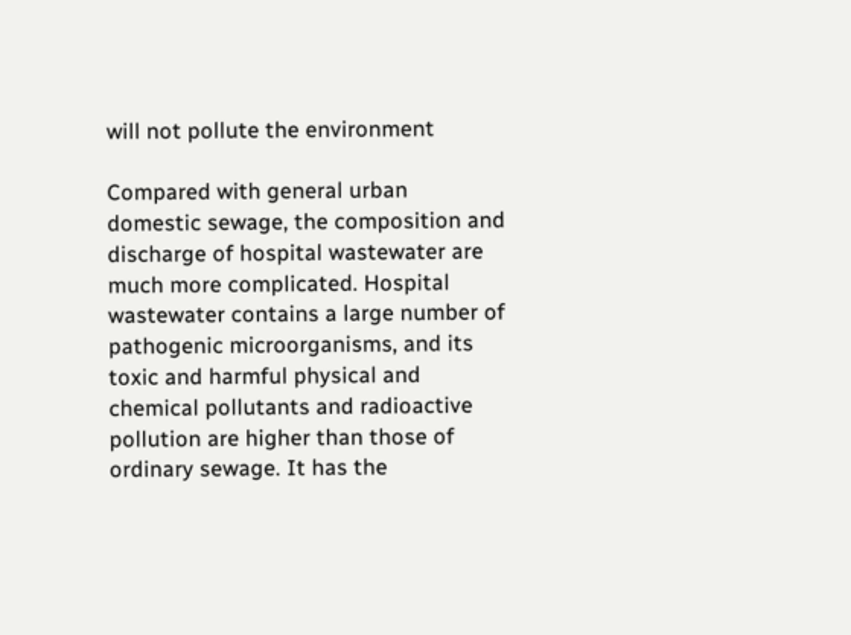will not pollute the environment

Compared with general urban domestic sewage, the composition and discharge of hospital wastewater are much more complicated. Hospital wastewater contains a large number of pathogenic microorganisms, and its toxic and harmful physical and chemical pollutants and radioactive pollution are higher than those of ordinary sewage. It has the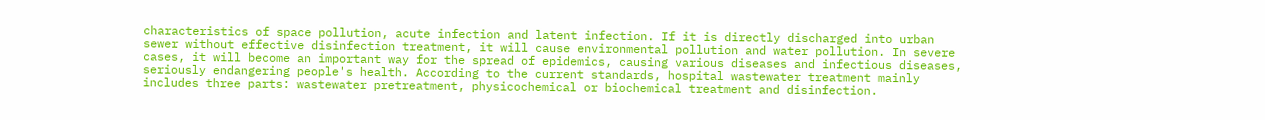characteristics of space pollution, acute infection and latent infection. If it is directly discharged into urban sewer without effective disinfection treatment, it will cause environmental pollution and water pollution. In severe cases, it will become an important way for the spread of epidemics, causing various diseases and infectious diseases, seriously endangering people's health. According to the current standards, hospital wastewater treatment mainly includes three parts: wastewater pretreatment, physicochemical or biochemical treatment and disinfection.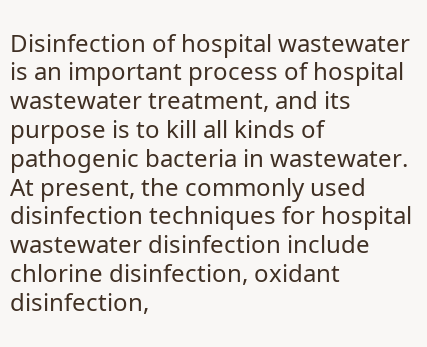Disinfection of hospital wastewater is an important process of hospital wastewater treatment, and its purpose is to kill all kinds of pathogenic bacteria in wastewater. At present, the commonly used disinfection techniques for hospital wastewater disinfection include chlorine disinfection, oxidant disinfection,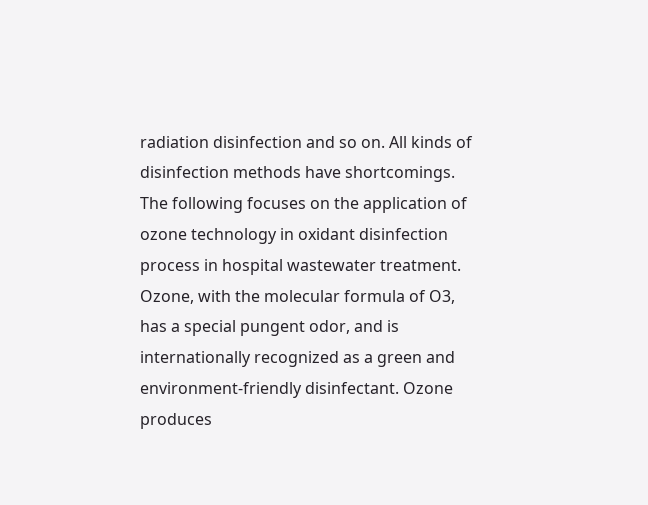radiation disinfection and so on. All kinds of disinfection methods have shortcomings. The following focuses on the application of ozone technology in oxidant disinfection process in hospital wastewater treatment. Ozone, with the molecular formula of O3, has a special pungent odor, and is internationally recognized as a green and environment-friendly disinfectant. Ozone produces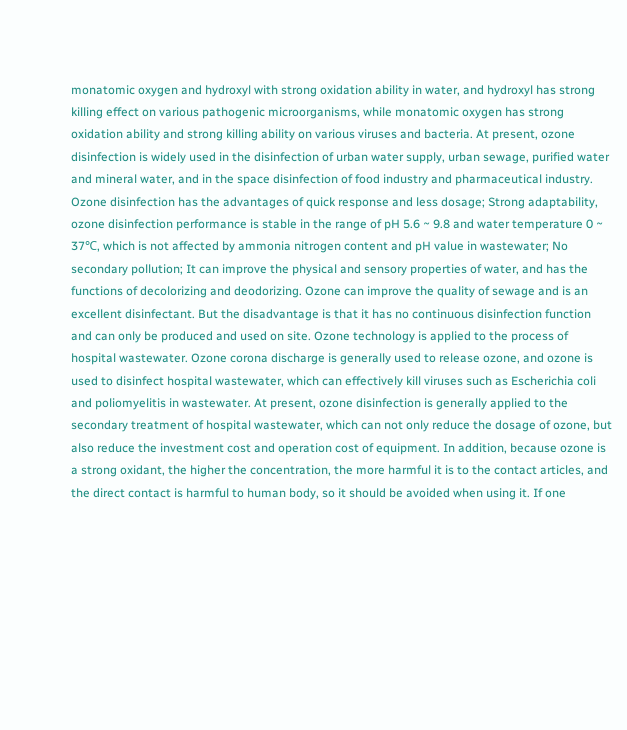monatomic oxygen and hydroxyl with strong oxidation ability in water, and hydroxyl has strong killing effect on various pathogenic microorganisms, while monatomic oxygen has strong oxidation ability and strong killing ability on various viruses and bacteria. At present, ozone disinfection is widely used in the disinfection of urban water supply, urban sewage, purified water and mineral water, and in the space disinfection of food industry and pharmaceutical industry. Ozone disinfection has the advantages of quick response and less dosage; Strong adaptability, ozone disinfection performance is stable in the range of pH 5.6 ~ 9.8 and water temperature 0 ~ 37℃, which is not affected by ammonia nitrogen content and pH value in wastewater; No secondary pollution; It can improve the physical and sensory properties of water, and has the functions of decolorizing and deodorizing. Ozone can improve the quality of sewage and is an excellent disinfectant. But the disadvantage is that it has no continuous disinfection function and can only be produced and used on site. Ozone technology is applied to the process of hospital wastewater. Ozone corona discharge is generally used to release ozone, and ozone is used to disinfect hospital wastewater, which can effectively kill viruses such as Escherichia coli and poliomyelitis in wastewater. At present, ozone disinfection is generally applied to the secondary treatment of hospital wastewater, which can not only reduce the dosage of ozone, but also reduce the investment cost and operation cost of equipment. In addition, because ozone is a strong oxidant, the higher the concentration, the more harmful it is to the contact articles, and the direct contact is harmful to human body, so it should be avoided when using it. If one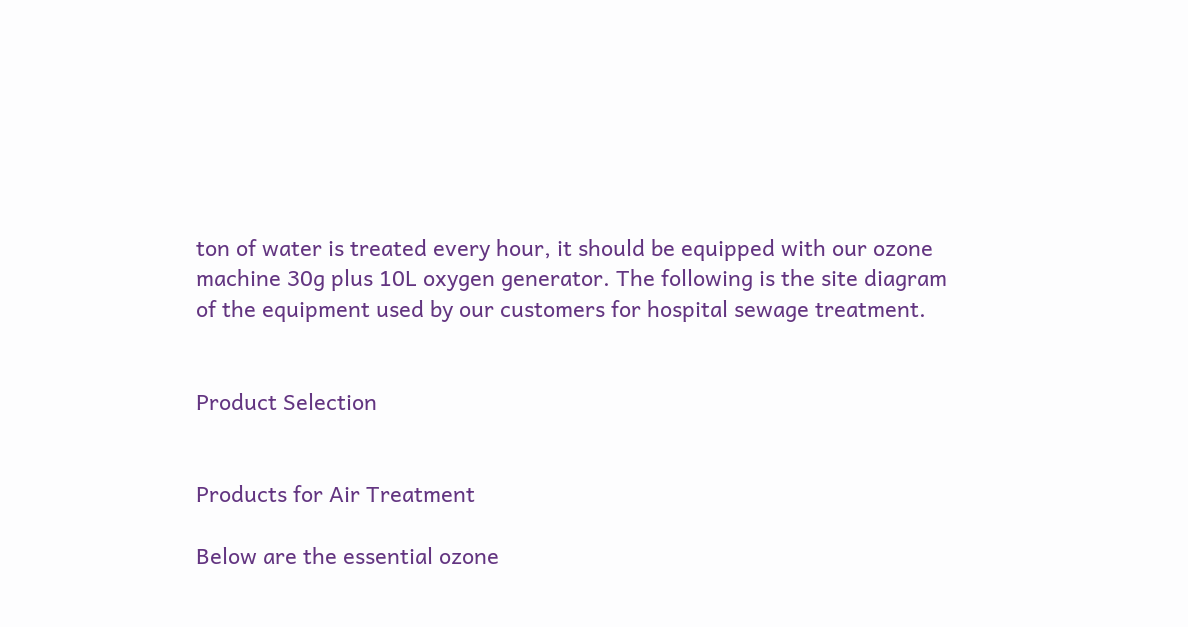ton of water is treated every hour, it should be equipped with our ozone machine 30g plus 10L oxygen generator. The following is the site diagram of the equipment used by our customers for hospital sewage treatment.


Product Selection


Products for Air Treatment

Below are the essential ozone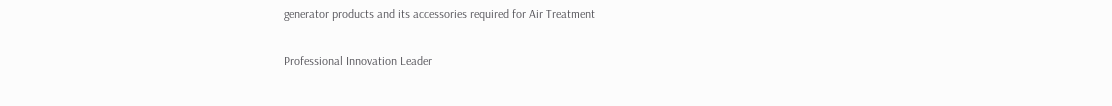generator products and its accessories required for Air Treatment

Professional Innovation Leader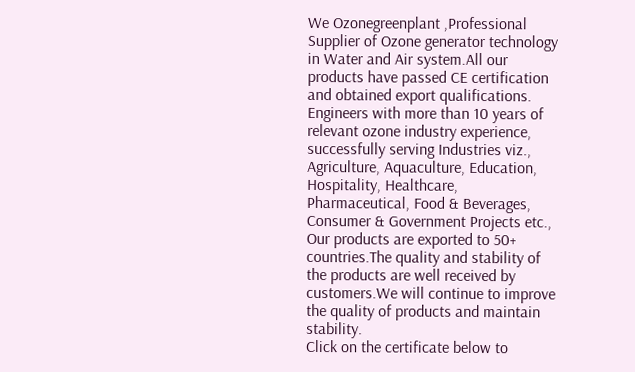We Ozonegreenplant ,Professional Supplier of Ozone generator technology in Water and Air system.All our products have passed CE certification and obtained export qualifications. Engineers with more than 10 years of relevant ozone industry experience, successfully serving Industries viz., Agriculture, Aquaculture, Education, Hospitality, Healthcare, Pharmaceutical, Food & Beverages, Consumer & Government Projects etc., Our products are exported to 50+ countries.The quality and stability of the products are well received by customers.We will continue to improve the quality of products and maintain stability.
Click on the certificate below to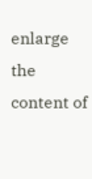enlarge the content of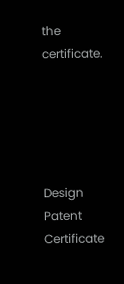the certificate.





Design Patent Certificate